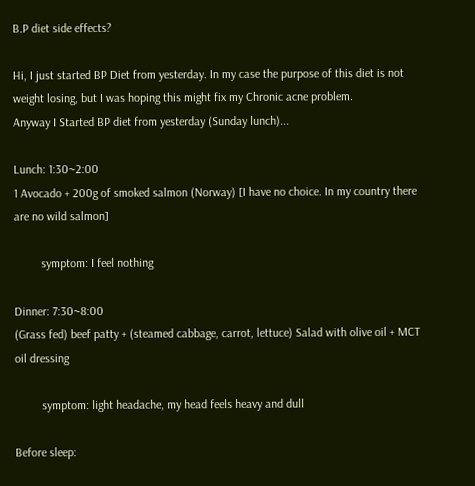B.P diet side effects?

Hi, I just started BP Diet from yesterday. In my case the purpose of this diet is not weight losing, but I was hoping this might fix my Chronic acne problem.
Anyway I Started BP diet from yesterday (Sunday lunch)...

Lunch: 1:30~2:00
1 Avocado + 200g of smoked salmon (Norway) [I have no choice. In my country there are no wild salmon]

         symptom: I feel nothing

Dinner: 7:30~8:00
(Grass fed) beef patty + (steamed cabbage, carrot, lettuce) Salad with olive oil + MCT oil dressing

         symptom: light headache, my head feels heavy and dull

Before sleep: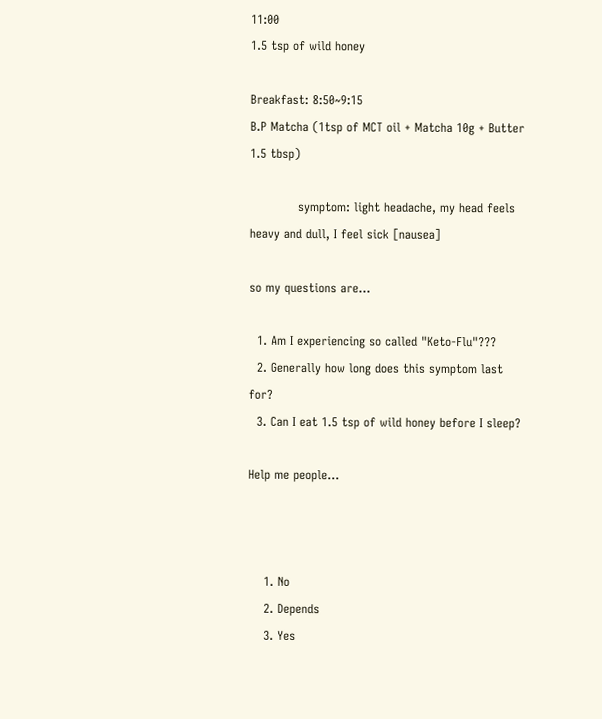11:00
1.5 tsp of wild honey

Breakfast: 8:50~9:15
B.P Matcha (1tsp of MCT oil + Matcha 10g + Butter 1.5 tbsp)

            symptom: light headache, my head feels heavy and dull, I feel sick [nausea]

so my questions are...

  1. Am I experiencing so called "Keto-Flu"???
  2. Generally how long does this symptom last for?
  3. Can I eat 1.5 tsp of wild honey before I sleep?

Help me people...



    1. No
    2. Depends
    3. Yes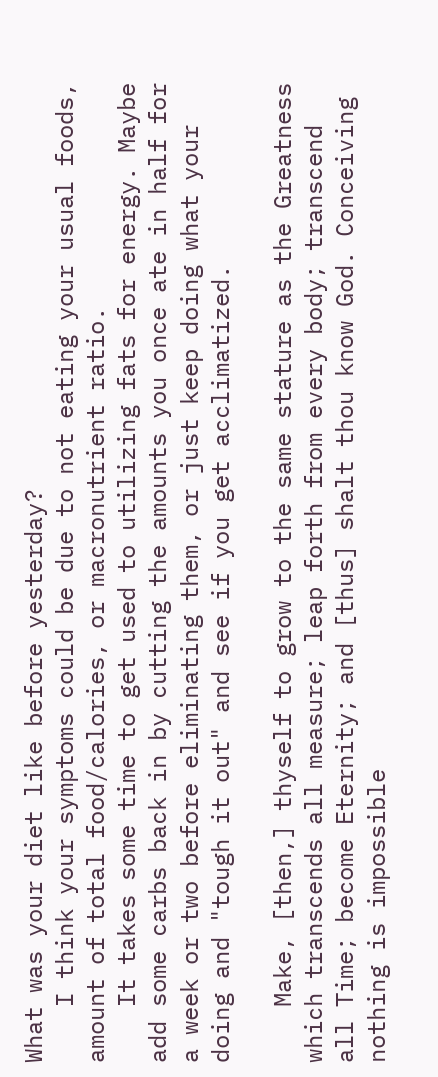What was your diet like before yesterday?
    I think your symptoms could be due to not eating your usual foods, amount of total food/calories, or macronutrient ratio.
    It takes some time to get used to utilizing fats for energy. Maybe add some carbs back in by cutting the amounts you once ate in half for a week or two before eliminating them, or just keep doing what your doing and "tough it out" and see if you get acclimatized.

    Make, [then,] thyself to grow to the same stature as the Greatness which transcends all measure; leap forth from every body; transcend all Time; become Eternity; and [thus] shalt thou know God. Conceiving nothing is impossible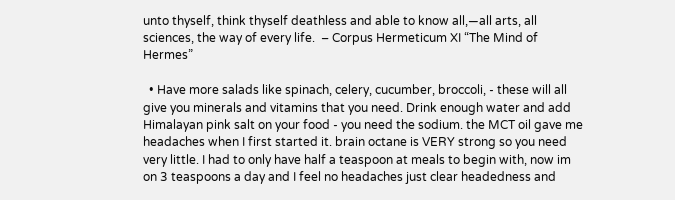unto thyself, think thyself deathless and able to know all,—all arts, all sciences, the way of every life.  – Corpus Hermeticum XI “The Mind of Hermes”

  • Have more salads like spinach, celery, cucumber, broccoli, - these will all give you minerals and vitamins that you need. Drink enough water and add Himalayan pink salt on your food - you need the sodium. the MCT oil gave me headaches when I first started it. brain octane is VERY strong so you need very little. I had to only have half a teaspoon at meals to begin with, now im on 3 teaspoons a day and I feel no headaches just clear headedness and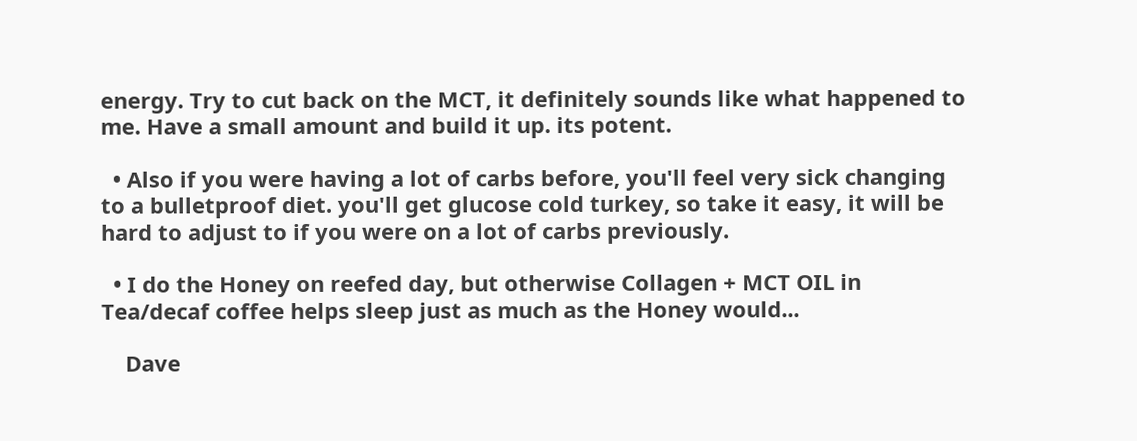energy. Try to cut back on the MCT, it definitely sounds like what happened to me. Have a small amount and build it up. its potent.

  • Also if you were having a lot of carbs before, you'll feel very sick changing to a bulletproof diet. you'll get glucose cold turkey, so take it easy, it will be hard to adjust to if you were on a lot of carbs previously.

  • I do the Honey on reefed day, but otherwise Collagen + MCT OIL in Tea/decaf coffee helps sleep just as much as the Honey would...

    Dave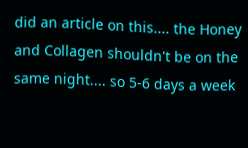did an article on this.... the Honey and Collagen shouldn't be on the same night.... so 5-6 days a week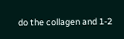do the collagen and 1-2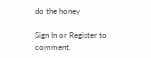do the honey

Sign In or Register to comment.